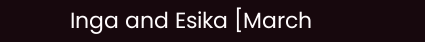Inga and Esika [March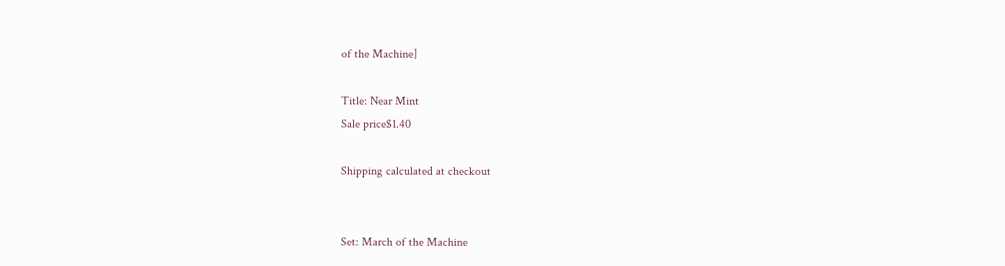of the Machine]

Title: Near Mint
Sale price$1.40

Shipping calculated at checkout


Set: March of the Machine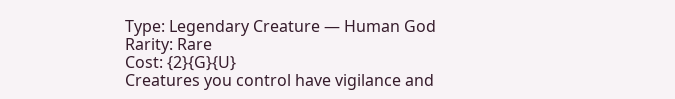Type: Legendary Creature — Human God
Rarity: Rare
Cost: {2}{G}{U}
Creatures you control have vigilance and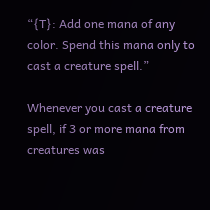“{T}: Add one mana of any color. Spend this mana only to cast a creature spell.”

Whenever you cast a creature spell, if 3 or more mana from creatures was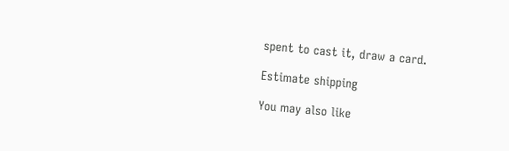spent to cast it, draw a card.

Estimate shipping

You may also like